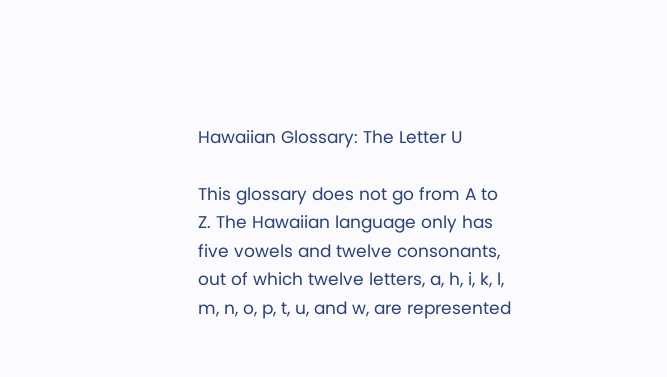Hawaiian Glossary: The Letter U

This glossary does not go from A to Z. The Hawaiian language only has five vowels and twelve consonants, out of which twelve letters, a, h, i, k, l, m, n, o, p, t, u, and w, are represented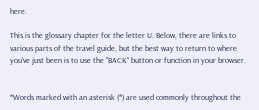here.

This is the glossary chapter for the letter U. Below, there are links to various parts of the travel guide, but the best way to return to where you've just been is to use the "BACK" button or function in your browser.


*Words marked with an asterisk (*) are used commonly throughout the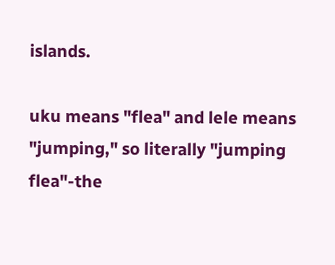islands.

uku means "flea" and lele means "jumping," so literally "jumping flea"-the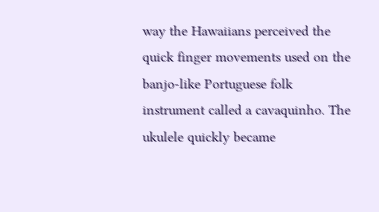way the Hawaiians perceived the quick finger movements used on the banjo-like Portuguese folk instrument called a cavaquinho. The ukulele quickly became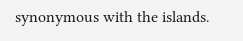synonymous with the islands.